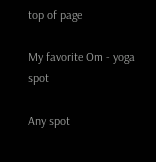top of page

My favorite Om - yoga spot

Any spot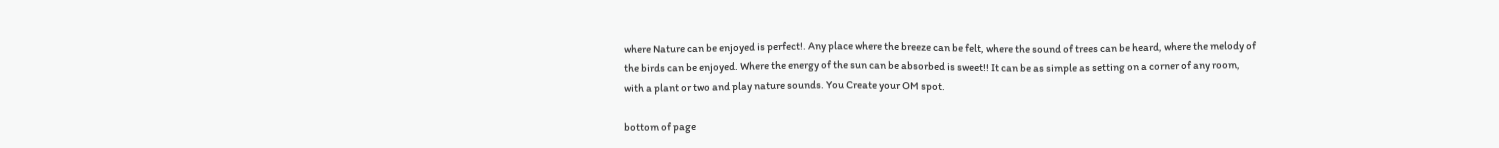where Nature can be enjoyed is perfect!. Any place where the breeze can be felt, where the sound of trees can be heard, where the melody of the birds can be enjoyed. Where the energy of the sun can be absorbed is sweet!! It can be as simple as setting on a corner of any room, with a plant or two and play nature sounds. You Create your OM spot.

bottom of page